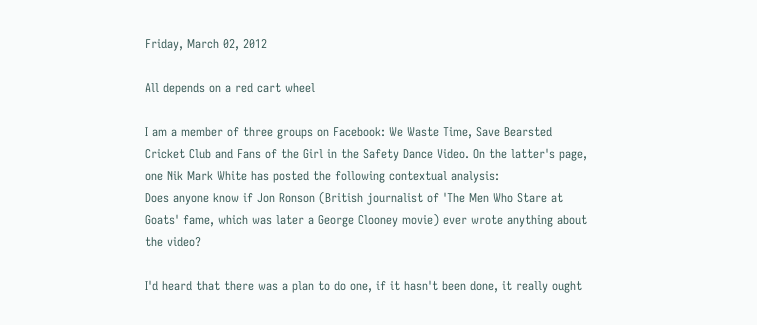Friday, March 02, 2012

All depends on a red cart wheel

I am a member of three groups on Facebook: We Waste Time, Save Bearsted Cricket Club and Fans of the Girl in the Safety Dance Video. On the latter's page, one Nik Mark White has posted the following contextual analysis:
Does anyone know if Jon Ronson (British journalist of 'The Men Who Stare at Goats' fame, which was later a George Clooney movie) ever wrote anything about the video?

I'd heard that there was a plan to do one, if it hasn't been done, it really ought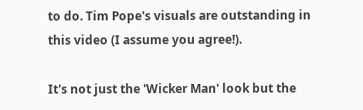to do. Tim Pope's visuals are outstanding in this video (I assume you agree!).

It's not just the 'Wicker Man' look but the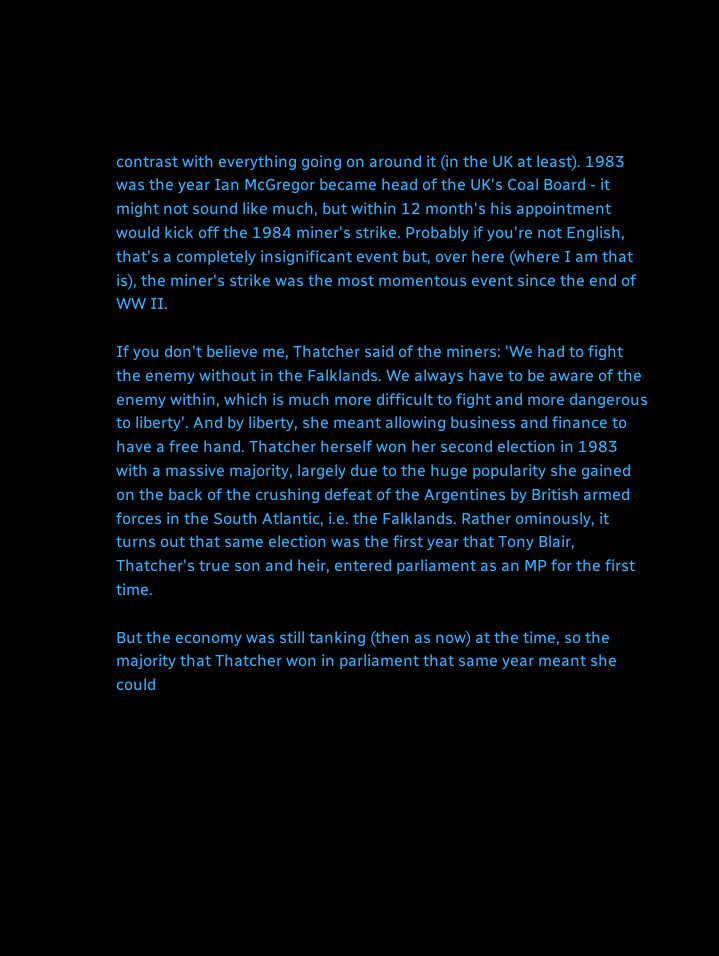contrast with everything going on around it (in the UK at least). 1983 was the year Ian McGregor became head of the UK's Coal Board - it might not sound like much, but within 12 month's his appointment would kick off the 1984 miner's strike. Probably if you're not English, that's a completely insignificant event but, over here (where I am that is), the miner's strike was the most momentous event since the end of WW II.

If you don't believe me, Thatcher said of the miners: 'We had to fight the enemy without in the Falklands. We always have to be aware of the enemy within, which is much more difficult to fight and more dangerous to liberty'. And by liberty, she meant allowing business and finance to have a free hand. Thatcher herself won her second election in 1983 with a massive majority, largely due to the huge popularity she gained on the back of the crushing defeat of the Argentines by British armed forces in the South Atlantic, i.e. the Falklands. Rather ominously, it turns out that same election was the first year that Tony Blair, Thatcher's true son and heir, entered parliament as an MP for the first time.

But the economy was still tanking (then as now) at the time, so the majority that Thatcher won in parliament that same year meant she could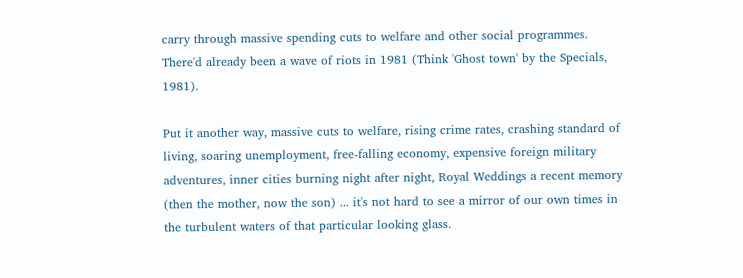carry through massive spending cuts to welfare and other social programmes. There'd already been a wave of riots in 1981 (Think 'Ghost town' by the Specials, 1981).

Put it another way, massive cuts to welfare, rising crime rates, crashing standard of living, soaring unemployment, free-falling economy, expensive foreign military adventures, inner cities burning night after night, Royal Weddings a recent memory (then the mother, now the son) ... it's not hard to see a mirror of our own times in the turbulent waters of that particular looking glass.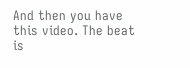And then you have this video. The beat is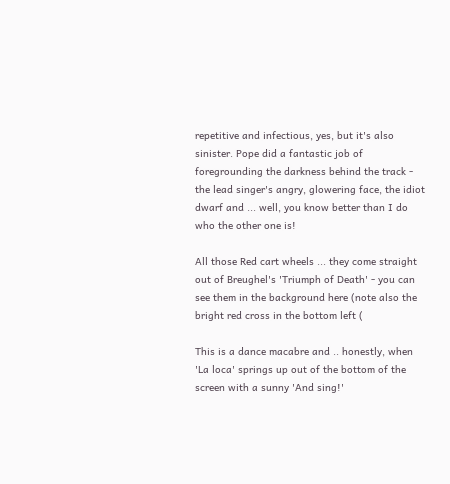repetitive and infectious, yes, but it's also sinister. Pope did a fantastic job of foregrounding the darkness behind the track - the lead singer's angry, glowering face, the idiot dwarf and ... well, you know better than I do who the other one is!

All those Red cart wheels ... they come straight out of Breughel's 'Triumph of Death' - you can see them in the background here (note also the bright red cross in the bottom left (

This is a dance macabre and .. honestly, when 'La loca' springs up out of the bottom of the screen with a sunny 'And sing!'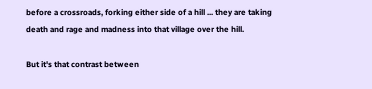before a crossroads, forking either side of a hill ... they are taking death and rage and madness into that village over the hill.

But it's that contrast between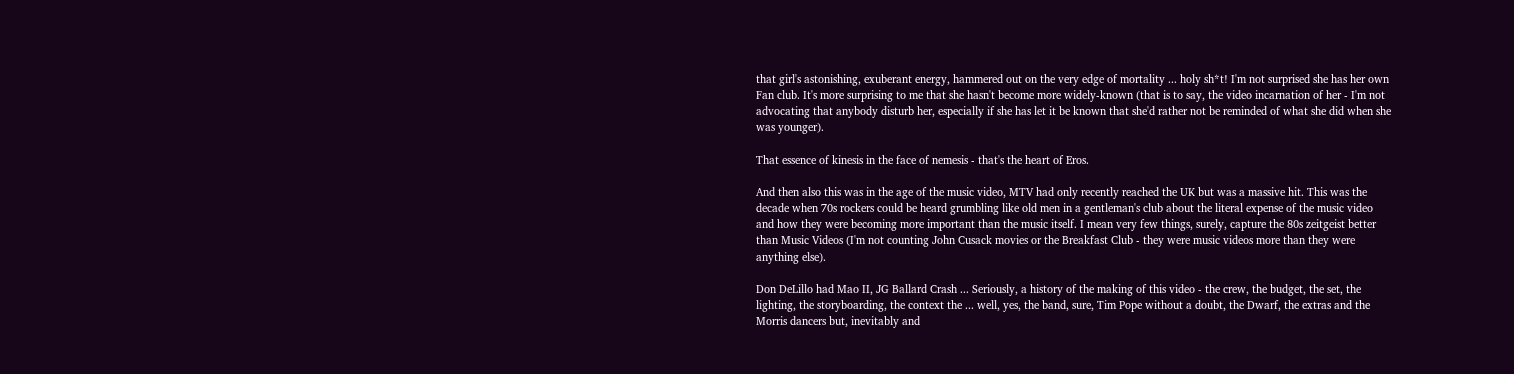that girl's astonishing, exuberant energy, hammered out on the very edge of mortality ... holy sh*t! I'm not surprised she has her own Fan club. It's more surprising to me that she hasn't become more widely-known (that is to say, the video incarnation of her - I'm not advocating that anybody disturb her, especially if she has let it be known that she'd rather not be reminded of what she did when she was younger).

That essence of kinesis in the face of nemesis - that's the heart of Eros.

And then also this was in the age of the music video, MTV had only recently reached the UK but was a massive hit. This was the decade when 70s rockers could be heard grumbling like old men in a gentleman's club about the literal expense of the music video and how they were becoming more important than the music itself. I mean very few things, surely, capture the 80s zeitgeist better than Music Videos (I'm not counting John Cusack movies or the Breakfast Club - they were music videos more than they were anything else).

Don DeLillo had Mao II, JG Ballard Crash ... Seriously, a history of the making of this video - the crew, the budget, the set, the lighting, the storyboarding, the context the ... well, yes, the band, sure, Tim Pope without a doubt, the Dwarf, the extras and the Morris dancers but, inevitably and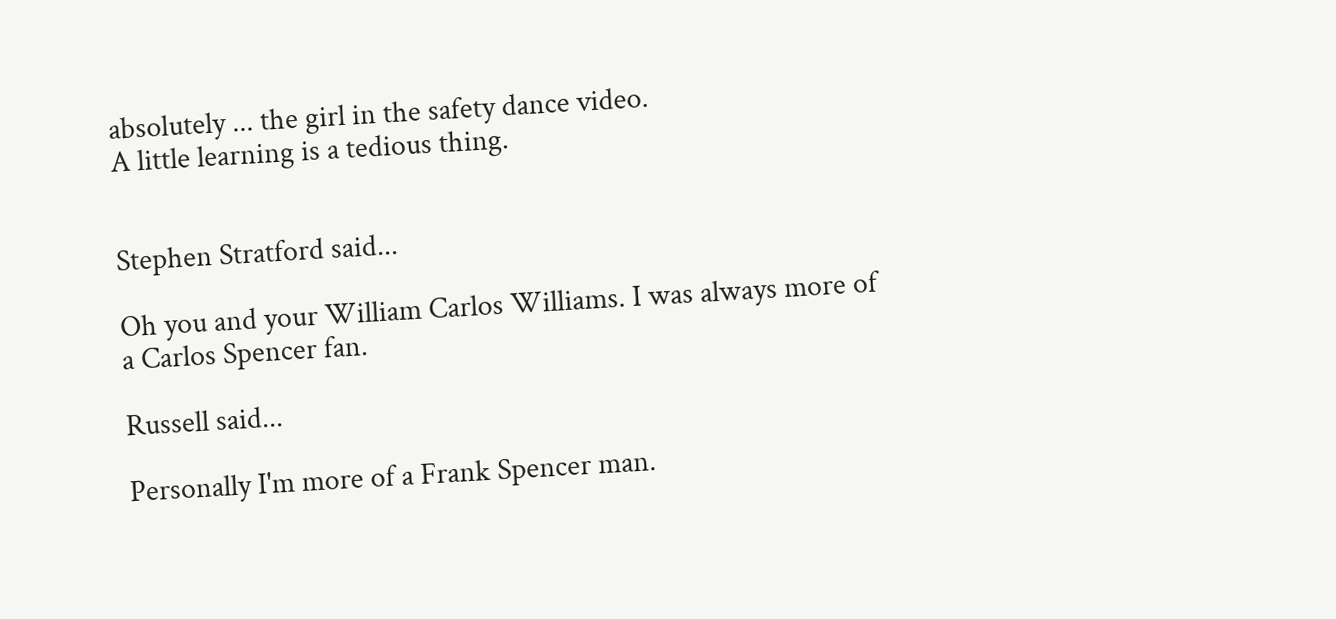absolutely ... the girl in the safety dance video.
A little learning is a tedious thing.


Stephen Stratford said...

Oh you and your William Carlos Williams. I was always more of a Carlos Spencer fan.

Russell said...

Personally I'm more of a Frank Spencer man.